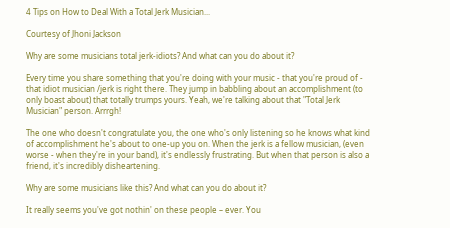4 Tips on How to Deal With a Total Jerk Musician...

Courtesy of Jhoni Jackson

Why are some musicians total jerk-idiots? And what can you do about it?

Every time you share something that you're doing with your music - that you're proud of - that idiot musician /jerk is right there. They jump in babbling about an accomplishment (to only boast about) that totally trumps yours. Yeah, we're talking about that "Total Jerk Musician" person. Arrrgh!

The one who doesn't congratulate you, the one who's only listening so he knows what kind of accomplishment he's about to one-up you on. When the jerk is a fellow musician, (even worse - when they're in your band), it's endlessly frustrating. But when that person is also a friend, it's incredibly disheartening.

Why are some musicians like this? And what can you do about it?

It really seems you've got nothin' on these people – ever. You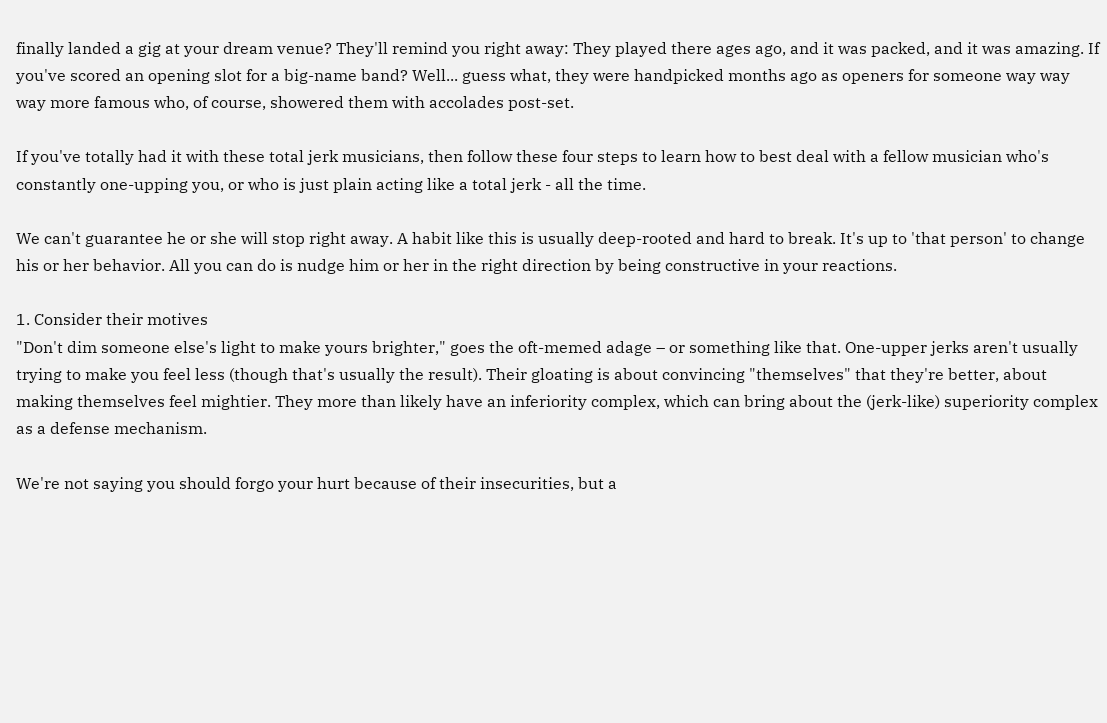finally landed a gig at your dream venue? They'll remind you right away: They played there ages ago, and it was packed, and it was amazing. If you've scored an opening slot for a big-name band? Well... guess what, they were handpicked months ago as openers for someone way way way more famous who, of course, showered them with accolades post-set.

If you've totally had it with these total jerk musicians, then follow these four steps to learn how to best deal with a fellow musician who's constantly one-upping you, or who is just plain acting like a total jerk - all the time.

We can't guarantee he or she will stop right away. A habit like this is usually deep-rooted and hard to break. It's up to 'that person' to change his or her behavior. All you can do is nudge him or her in the right direction by being constructive in your reactions.

1. Consider their motives
"Don't dim someone else's light to make yours brighter," goes the oft-memed adage – or something like that. One-upper jerks aren't usually trying to make you feel less (though that's usually the result). Their gloating is about convincing "themselves" that they're better, about making themselves feel mightier. They more than likely have an inferiority complex, which can bring about the (jerk-like) superiority complex as a defense mechanism.

We're not saying you should forgo your hurt because of their insecurities, but a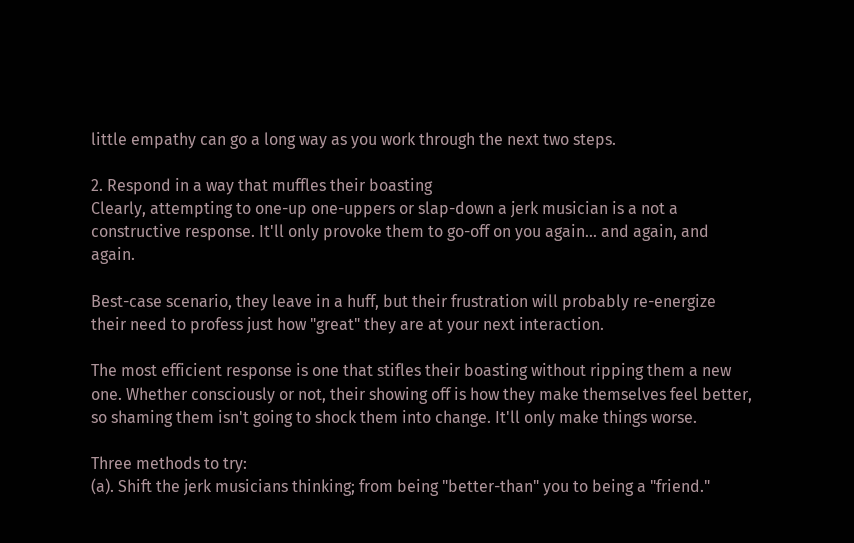little empathy can go a long way as you work through the next two steps.

2. Respond in a way that muffles their boasting
Clearly, attempting to one-up one-uppers or slap-down a jerk musician is a not a constructive response. It'll only provoke them to go-off on you again... and again, and again.

Best-case scenario, they leave in a huff, but their frustration will probably re-energize their need to profess just how "great" they are at your next interaction.

The most efficient response is one that stifles their boasting without ripping them a new one. Whether consciously or not, their showing off is how they make themselves feel better, so shaming them isn't going to shock them into change. It'll only make things worse.

Three methods to try:
(a). Shift the jerk musicians thinking; from being "better-than" you to being a "friend."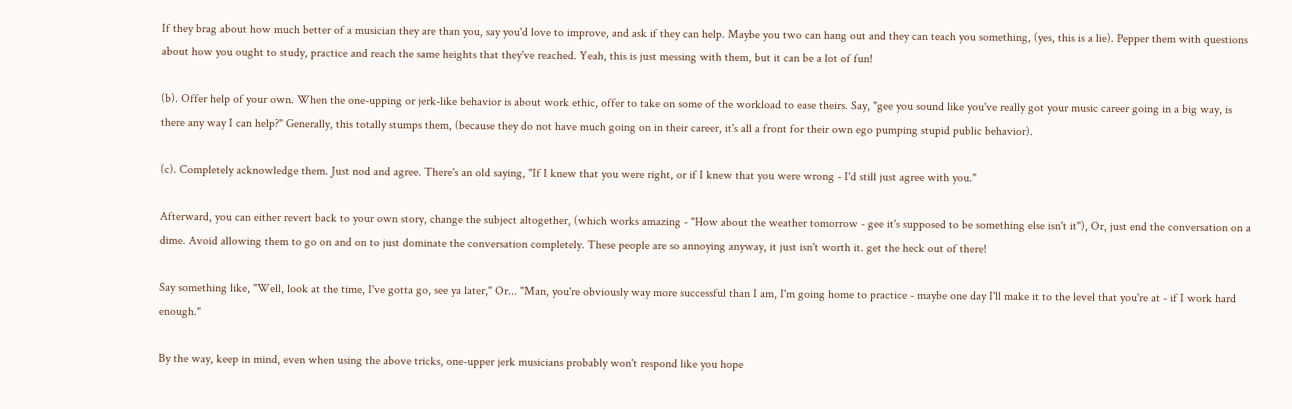If they brag about how much better of a musician they are than you, say you'd love to improve, and ask if they can help. Maybe you two can hang out and they can teach you something, (yes, this is a lie). Pepper them with questions about how you ought to study, practice and reach the same heights that they've reached. Yeah, this is just messing with them, but it can be a lot of fun!

(b). Offer help of your own. When the one-upping or jerk-like behavior is about work ethic, offer to take on some of the workload to ease theirs. Say, "gee you sound like you've really got your music career going in a big way, is there any way I can help?" Generally, this totally stumps them, (because they do not have much going on in their career, it's all a front for their own ego pumping stupid public behavior).

(c). Completely acknowledge them. Just nod and agree. There's an old saying, "If I knew that you were right, or if I knew that you were wrong - I'd still just agree with you."

Afterward, you can either revert back to your own story, change the subject altogether, (which works amazing - "How about the weather tomorrow - gee it's supposed to be something else isn't it"), Or, just end the conversation on a dime. Avoid allowing them to go on and on to just dominate the conversation completely. These people are so annoying anyway, it just isn't worth it. get the heck out of there!

Say something like, "Well, look at the time, I've gotta go, see ya later," Or... "Man, you're obviously way more successful than I am, I'm going home to practice - maybe one day I'll make it to the level that you're at - if I work hard enough."

By the way, keep in mind, even when using the above tricks, one-upper jerk musicians probably won't respond like you hope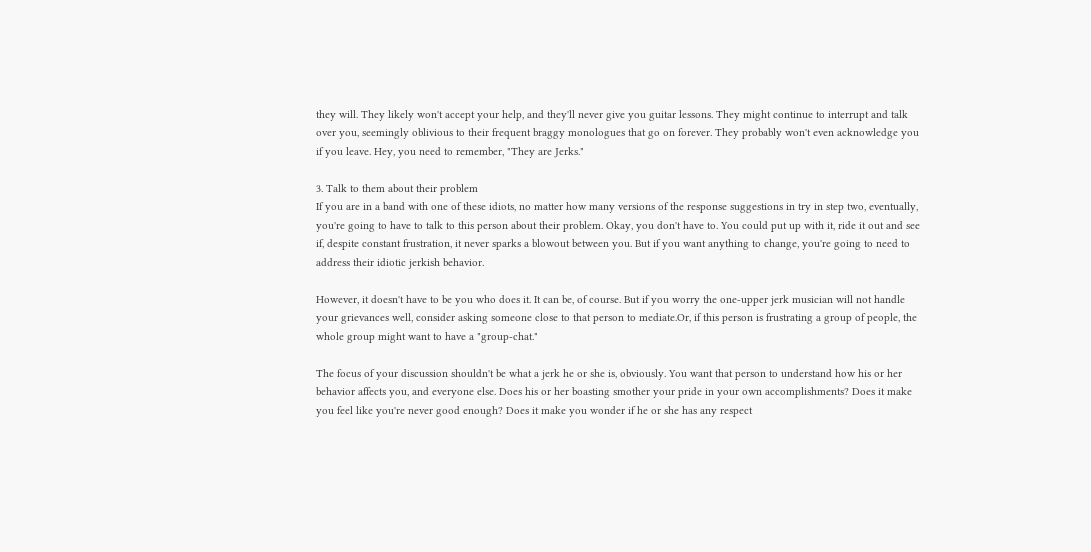they will. They likely won't accept your help, and they'll never give you guitar lessons. They might continue to interrupt and talk over you, seemingly oblivious to their frequent braggy monologues that go on forever. They probably won't even acknowledge you if you leave. Hey, you need to remember, "They are Jerks."

3. Talk to them about their problem
If you are in a band with one of these idiots, no matter how many versions of the response suggestions in try in step two, eventually, you're going to have to talk to this person about their problem. Okay, you don't have to. You could put up with it, ride it out and see if, despite constant frustration, it never sparks a blowout between you. But if you want anything to change, you're going to need to address their idiotic jerkish behavior.

However, it doesn't have to be you who does it. It can be, of course. But if you worry the one-upper jerk musician will not handle your grievances well, consider asking someone close to that person to mediate.Or, if this person is frustrating a group of people, the whole group might want to have a "group-chat."

The focus of your discussion shouldn't be what a jerk he or she is, obviously. You want that person to understand how his or her behavior affects you, and everyone else. Does his or her boasting smother your pride in your own accomplishments? Does it make you feel like you're never good enough? Does it make you wonder if he or she has any respect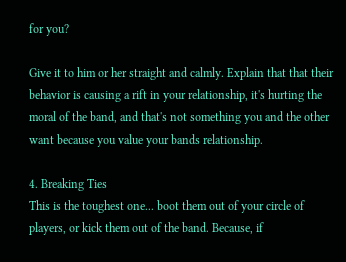for you?

Give it to him or her straight and calmly. Explain that that their behavior is causing a rift in your relationship, it's hurting the moral of the band, and that's not something you and the other want because you value your bands relationship.

4. Breaking Ties
This is the toughest one... boot them out of your circle of players, or kick them out of the band. Because, if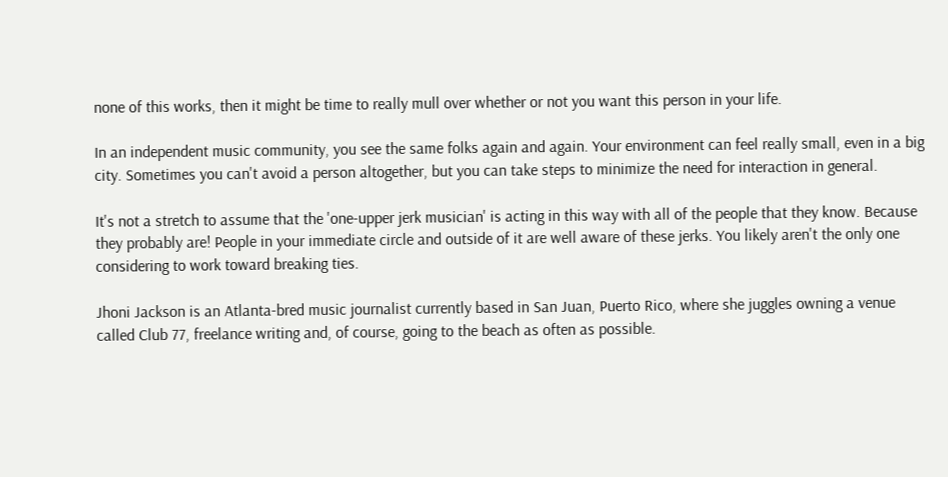none of this works, then it might be time to really mull over whether or not you want this person in your life.

In an independent music community, you see the same folks again and again. Your environment can feel really small, even in a big city. Sometimes you can't avoid a person altogether, but you can take steps to minimize the need for interaction in general.

It's not a stretch to assume that the 'one-upper jerk musician' is acting in this way with all of the people that they know. Because they probably are! People in your immediate circle and outside of it are well aware of these jerks. You likely aren't the only one considering to work toward breaking ties.

Jhoni Jackson is an Atlanta-bred music journalist currently based in San Juan, Puerto Rico, where she juggles owning a venue called Club 77, freelance writing and, of course, going to the beach as often as possible.